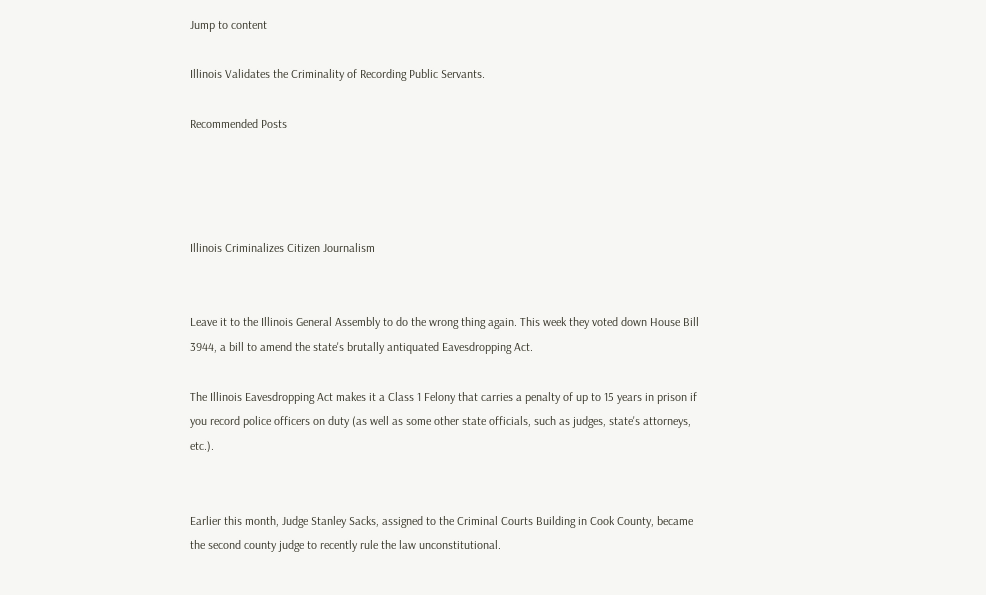Jump to content

Illinois Validates the Criminality of Recording Public Servants.

Recommended Posts




Illinois Criminalizes Citizen Journalism


Leave it to the Illinois General Assembly to do the wrong thing again. This week they voted down House Bill 3944, a bill to amend the state's brutally antiquated Eavesdropping Act.

The Illinois Eavesdropping Act makes it a Class 1 Felony that carries a penalty of up to 15 years in prison if you record police officers on duty (as well as some other state officials, such as judges, state's attorneys, etc.).


Earlier this month, Judge Stanley Sacks, assigned to the Criminal Courts Building in Cook County, became the second county judge to recently rule the law unconstitutional.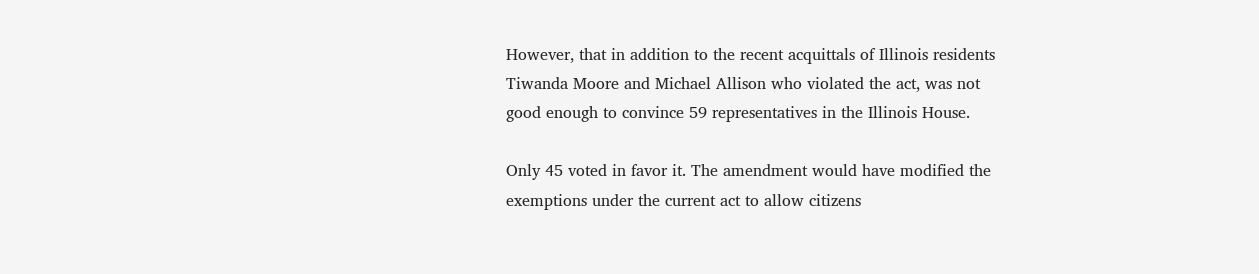However, that in addition to the recent acquittals of Illinois residents Tiwanda Moore and Michael Allison who violated the act, was not good enough to convince 59 representatives in the Illinois House.

Only 45 voted in favor it. The amendment would have modified the exemptions under the current act to allow citizens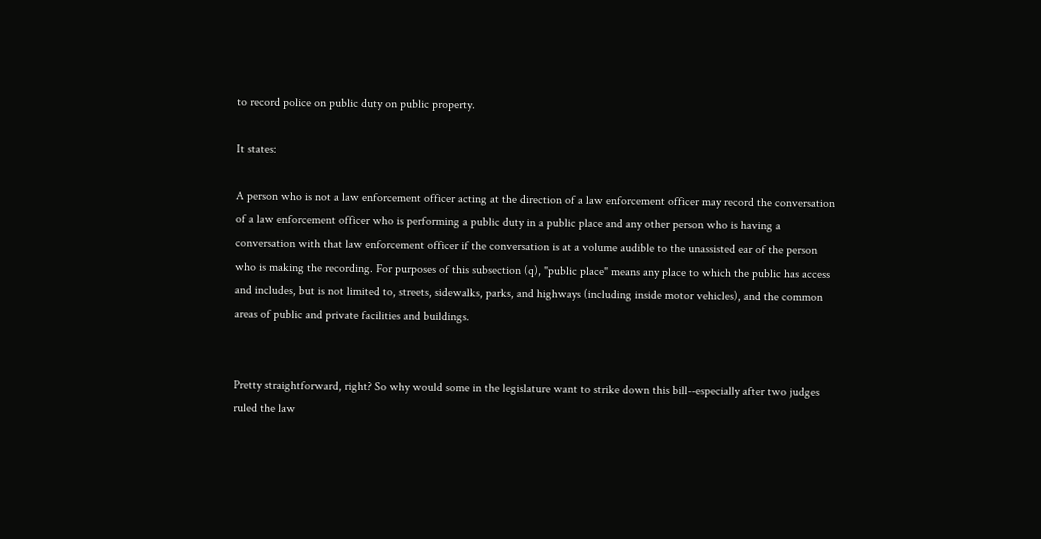to record police on public duty on public property.

It states:

A person who is not a law enforcement officer acting at the direction of a law enforcement officer may record the conversation of a law enforcement officer who is performing a public duty in a public place and any other person who is having a conversation with that law enforcement officer if the conversation is at a volume audible to the unassisted ear of the person who is making the recording. For purposes of this subsection (q), "public place" means any place to which the public has access and includes, but is not limited to, streets, sidewalks, parks, and highways (including inside motor vehicles), and the common areas of public and private facilities and buildings.


Pretty straightforward, right? So why would some in the legislature want to strike down this bill--especially after two judges ruled the law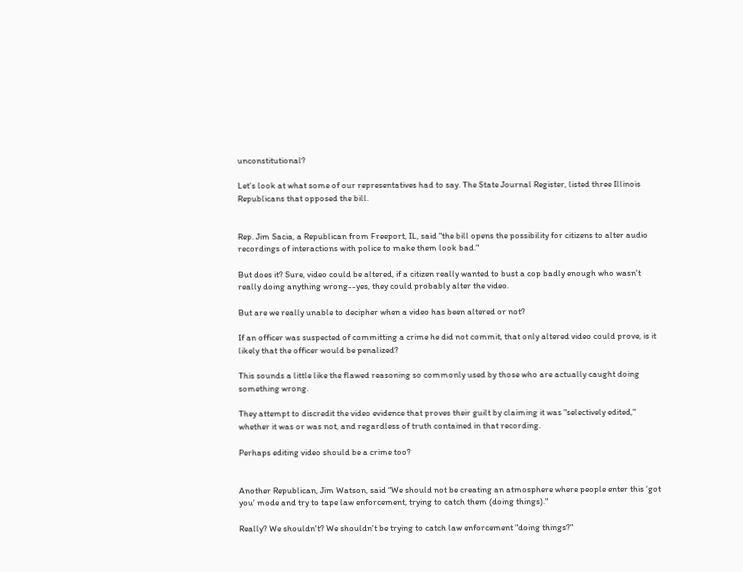unconstitutional?

Let's look at what some of our representatives had to say. The State Journal Register, listed three Illinois Republicans that opposed the bill.


Rep. Jim Sacia, a Republican from Freeport, IL, said "the bill opens the possibility for citizens to alter audio recordings of interactions with police to make them look bad."

But does it? Sure, video could be altered, if a citizen really wanted to bust a cop badly enough who wasn't really doing anything wrong--yes, they could probably alter the video.

But are we really unable to decipher when a video has been altered or not?

If an officer was suspected of committing a crime he did not commit, that only altered video could prove, is it likely that the officer would be penalized?

This sounds a little like the flawed reasoning so commonly used by those who are actually caught doing something wrong.

They attempt to discredit the video evidence that proves their guilt by claiming it was "selectively edited," whether it was or was not, and regardless of truth contained in that recording.

Perhaps editing video should be a crime too?


Another Republican, Jim Watson, said “We should not be creating an atmosphere where people enter this ‘got you’ mode and try to tape law enforcement, trying to catch them (doing things)."

Really? We shouldn't? We shouldn't be trying to catch law enforcement "doing things?"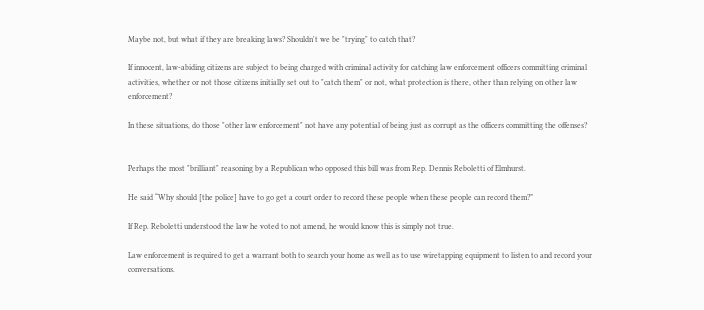Maybe not, but what if they are breaking laws? Shouldn't we be "trying" to catch that?

If innocent, law-abiding citizens are subject to being charged with criminal activity for catching law enforcement officers committing criminal activities, whether or not those citizens initially set out to "catch them" or not, what protection is there, other than relying on other law enforcement?

In these situations, do those "other law enforcement" not have any potential of being just as corrupt as the officers committing the offenses?


Perhaps the most "brilliant" reasoning by a Republican who opposed this bill was from Rep. Dennis Reboletti of Elmhurst.

He said “Why should [the police] have to go get a court order to record these people when these people can record them?”

If Rep. Reboletti understood the law he voted to not amend, he would know this is simply not true.

Law enforcement is required to get a warrant both to search your home as well as to use wiretapping equipment to listen to and record your conversations.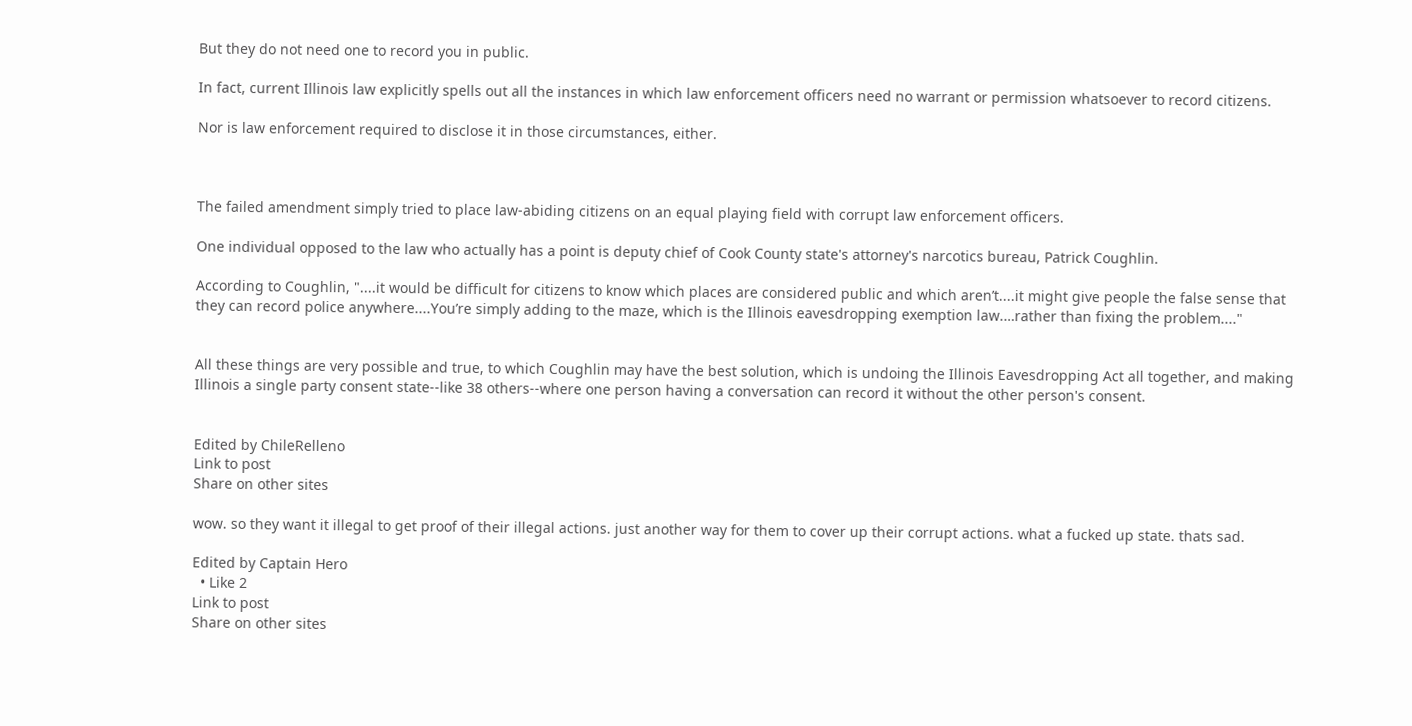But they do not need one to record you in public.

In fact, current Illinois law explicitly spells out all the instances in which law enforcement officers need no warrant or permission whatsoever to record citizens.

Nor is law enforcement required to disclose it in those circumstances, either.



The failed amendment simply tried to place law-abiding citizens on an equal playing field with corrupt law enforcement officers.

One individual opposed to the law who actually has a point is deputy chief of Cook County state's attorney's narcotics bureau, Patrick Coughlin.

According to Coughlin, "....it would be difficult for citizens to know which places are considered public and which aren’t....it might give people the false sense that they can record police anywhere....You’re simply adding to the maze, which is the Illinois eavesdropping exemption law.…rather than fixing the problem...."


All these things are very possible and true, to which Coughlin may have the best solution, which is undoing the Illinois Eavesdropping Act all together, and making Illinois a single party consent state--like 38 others--where one person having a conversation can record it without the other person's consent.


Edited by ChileRelleno
Link to post
Share on other sites

wow. so they want it illegal to get proof of their illegal actions. just another way for them to cover up their corrupt actions. what a fucked up state. thats sad.

Edited by Captain Hero
  • Like 2
Link to post
Share on other sites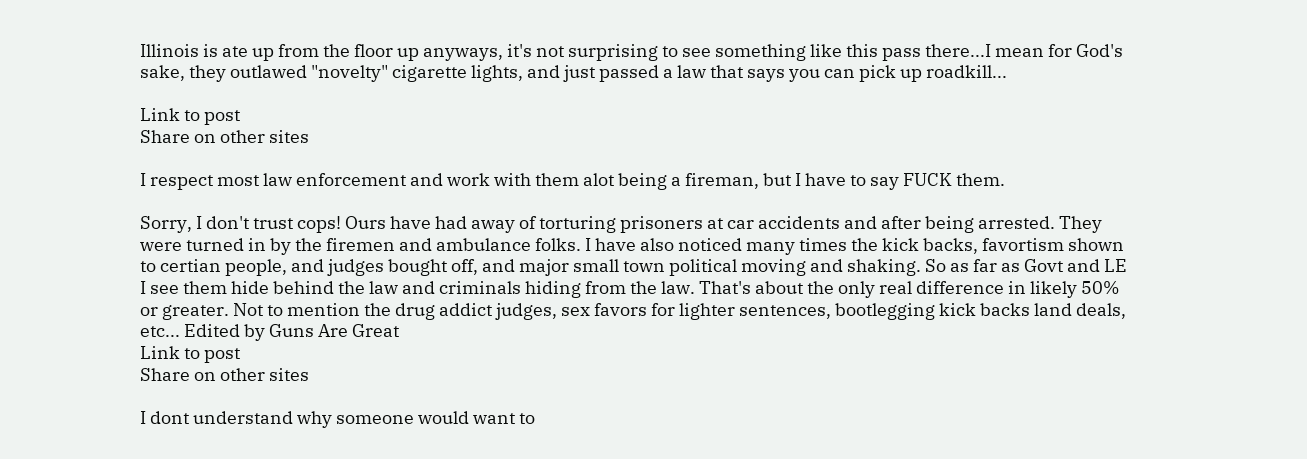Illinois is ate up from the floor up anyways, it's not surprising to see something like this pass there...I mean for God's sake, they outlawed "novelty" cigarette lights, and just passed a law that says you can pick up roadkill...

Link to post
Share on other sites

I respect most law enforcement and work with them alot being a fireman, but I have to say FUCK them.

Sorry, I don't trust cops! Ours have had away of torturing prisoners at car accidents and after being arrested. They were turned in by the firemen and ambulance folks. I have also noticed many times the kick backs, favortism shown to certian people, and judges bought off, and major small town political moving and shaking. So as far as Govt and LE I see them hide behind the law and criminals hiding from the law. That's about the only real difference in likely 50% or greater. Not to mention the drug addict judges, sex favors for lighter sentences, bootlegging kick backs land deals, etc... Edited by Guns Are Great
Link to post
Share on other sites

I dont understand why someone would want to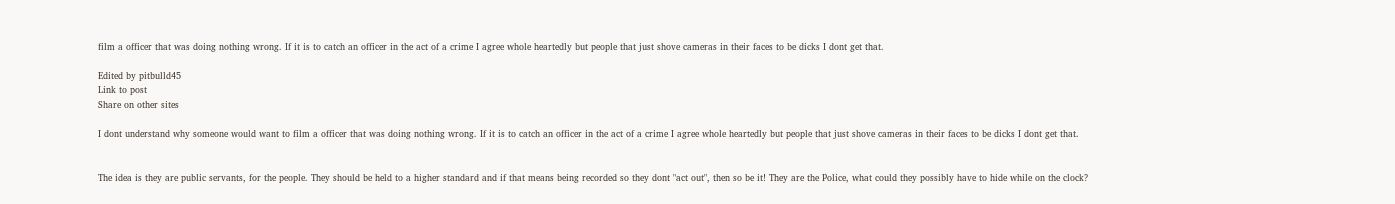film a officer that was doing nothing wrong. If it is to catch an officer in the act of a crime I agree whole heartedly but people that just shove cameras in their faces to be dicks I dont get that.

Edited by pitbulld45
Link to post
Share on other sites

I dont understand why someone would want to film a officer that was doing nothing wrong. If it is to catch an officer in the act of a crime I agree whole heartedly but people that just shove cameras in their faces to be dicks I dont get that.


The idea is they are public servants, for the people. They should be held to a higher standard and if that means being recorded so they dont "act out", then so be it! They are the Police, what could they possibly have to hide while on the clock?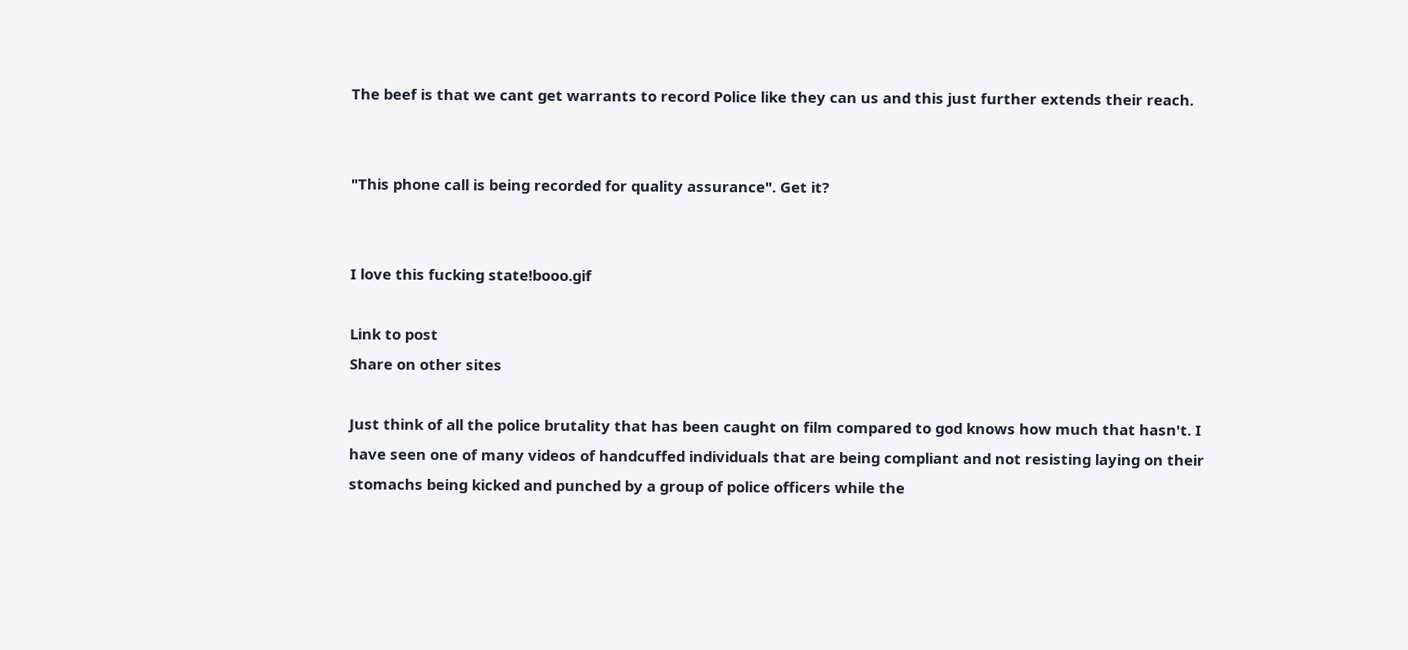The beef is that we cant get warrants to record Police like they can us and this just further extends their reach.


"This phone call is being recorded for quality assurance". Get it?


I love this fucking state!booo.gif

Link to post
Share on other sites

Just think of all the police brutality that has been caught on film compared to god knows how much that hasn't. I have seen one of many videos of handcuffed individuals that are being compliant and not resisting laying on their stomachs being kicked and punched by a group of police officers while the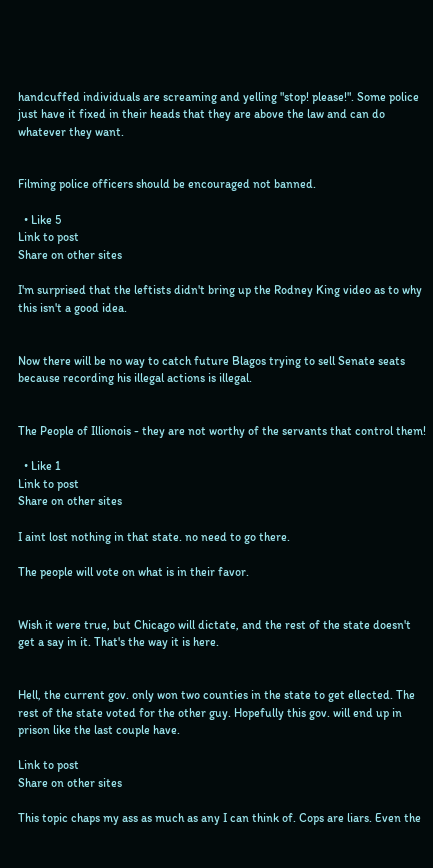handcuffed individuals are screaming and yelling "stop! please!". Some police just have it fixed in their heads that they are above the law and can do whatever they want.


Filming police officers should be encouraged not banned.

  • Like 5
Link to post
Share on other sites

I'm surprised that the leftists didn't bring up the Rodney King video as to why this isn't a good idea.


Now there will be no way to catch future Blagos trying to sell Senate seats because recording his illegal actions is illegal.


The People of Illionois - they are not worthy of the servants that control them!

  • Like 1
Link to post
Share on other sites

I aint lost nothing in that state. no need to go there.

The people will vote on what is in their favor.


Wish it were true, but Chicago will dictate, and the rest of the state doesn't get a say in it. That's the way it is here.


Hell, the current gov. only won two counties in the state to get ellected. The rest of the state voted for the other guy. Hopefully this gov. will end up in prison like the last couple have.

Link to post
Share on other sites

This topic chaps my ass as much as any I can think of. Cops are liars. Even the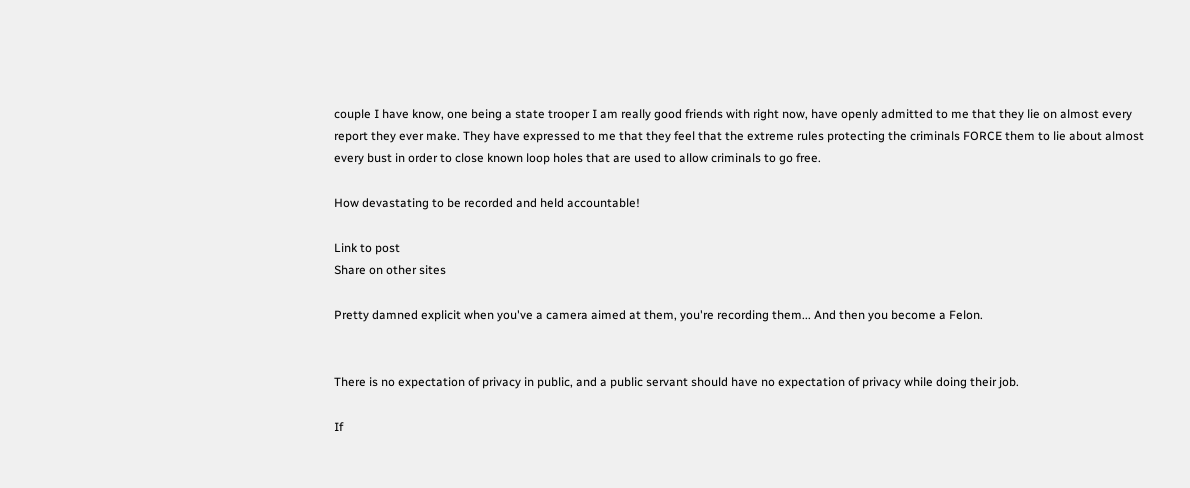couple I have know, one being a state trooper I am really good friends with right now, have openly admitted to me that they lie on almost every report they ever make. They have expressed to me that they feel that the extreme rules protecting the criminals FORCE them to lie about almost every bust in order to close known loop holes that are used to allow criminals to go free.

How devastating to be recorded and held accountable!

Link to post
Share on other sites

Pretty damned explicit when you've a camera aimed at them, you're recording them... And then you become a Felon.


There is no expectation of privacy in public, and a public servant should have no expectation of privacy while doing their job.

If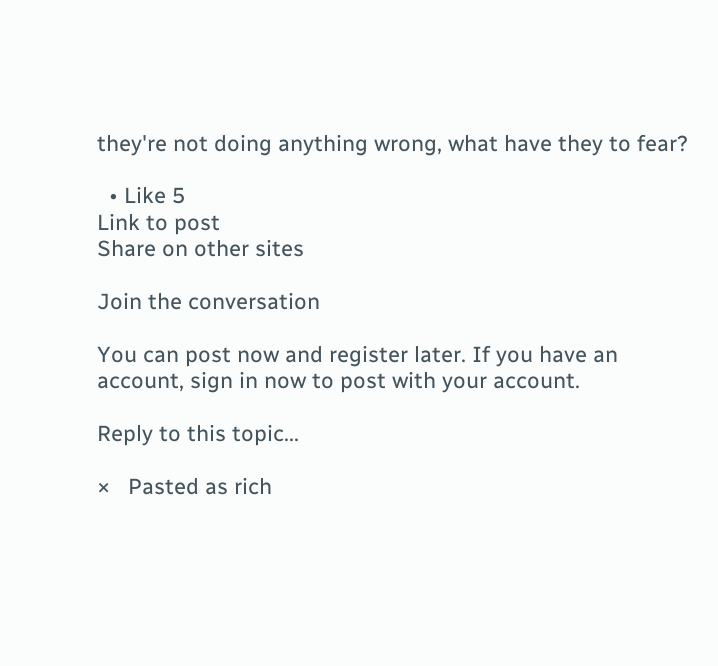they're not doing anything wrong, what have they to fear?

  • Like 5
Link to post
Share on other sites

Join the conversation

You can post now and register later. If you have an account, sign in now to post with your account.

Reply to this topic...

×   Pasted as rich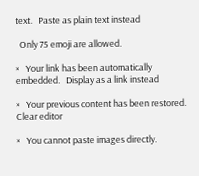text.   Paste as plain text instead

  Only 75 emoji are allowed.

×   Your link has been automatically embedded.   Display as a link instead

×   Your previous content has been restored.   Clear editor

×   You cannot paste images directly.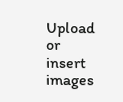Upload or insert images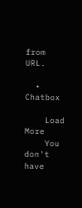from URL.

  • Chatbox

    Load More
    You don't have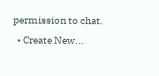permission to chat.
  • Create New...